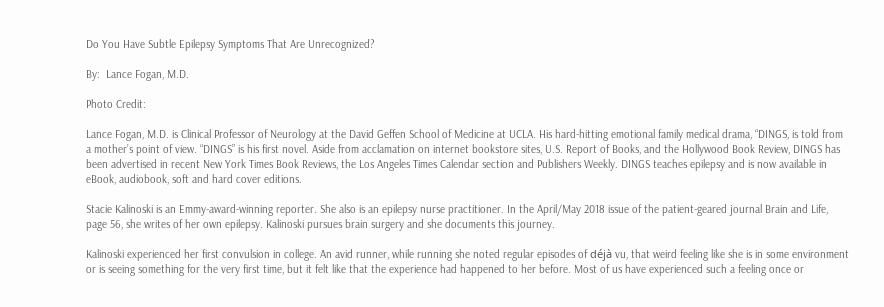Do You Have Subtle Epilepsy Symptoms That Are Unrecognized?

By:  Lance Fogan, M.D.

Photo Credit:

Lance Fogan, M.D. is Clinical Professor of Neurology at the David Geffen School of Medicine at UCLA. His hard-hitting emotional family medical drama, “DINGS, is told from a mother’s point of view. “DINGS” is his first novel. Aside from acclamation on internet bookstore sites, U.S. Report of Books, and the Hollywood Book Review, DINGS has been advertised in recent New York Times Book Reviews, the Los Angeles Times Calendar section and Publishers Weekly. DINGS teaches epilepsy and is now available in eBook, audiobook, soft and hard cover editions.

Stacie Kalinoski is an Emmy-award-winning reporter. She also is an epilepsy nurse practitioner. In the April/May 2018 issue of the patient-geared journal Brain and Life, page 56, she writes of her own epilepsy. Kalinoski pursues brain surgery and she documents this journey.

Kalinoski experienced her first convulsion in college. An avid runner, while running she noted regular episodes of déjà vu, that weird feeling like she is in some environment or is seeing something for the very first time, but it felt like that the experience had happened to her before. Most of us have experienced such a feeling once or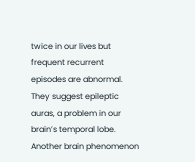twice in our lives but frequent recurrent episodes are abnormal. They suggest epileptic auras, a problem in our brain’s temporal lobe. Another brain phenomenon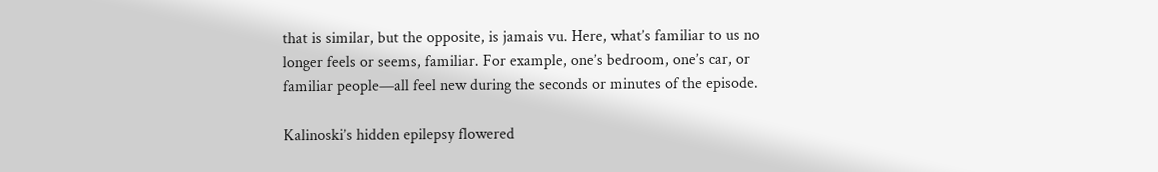that is similar, but the opposite, is jamais vu. Here, what’s familiar to us no longer feels or seems, familiar. For example, one’s bedroom, one’s car, or familiar people—all feel new during the seconds or minutes of the episode.

Kalinoski’s hidden epilepsy flowered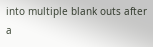into multiple blank outs after a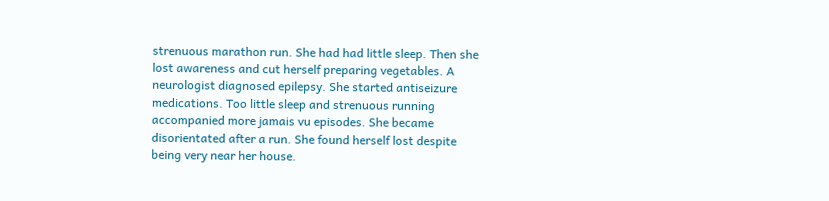strenuous marathon run. She had had little sleep. Then she lost awareness and cut herself preparing vegetables. A neurologist diagnosed epilepsy. She started antiseizure medications. Too little sleep and strenuous running accompanied more jamais vu episodes. She became disorientated after a run. She found herself lost despite being very near her house.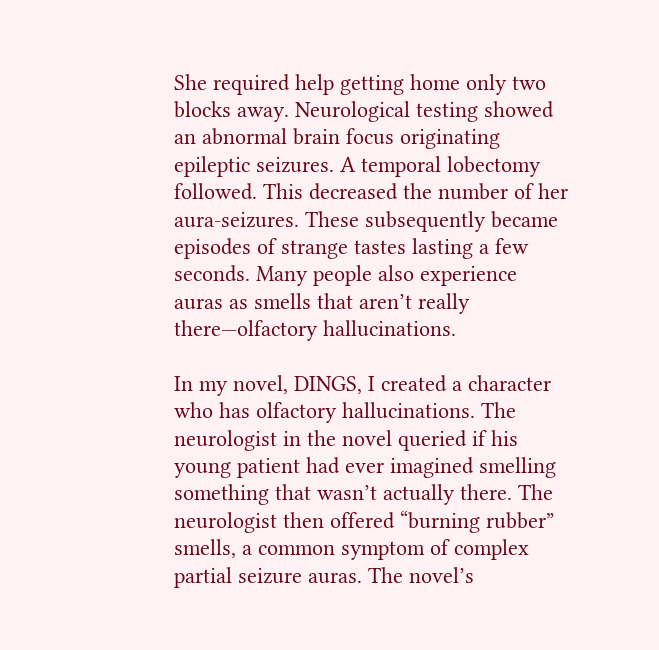She required help getting home only two blocks away. Neurological testing showed an abnormal brain focus originating epileptic seizures. A temporal lobectomy followed. This decreased the number of her aura-seizures. These subsequently became episodes of strange tastes lasting a few seconds. Many people also experience auras as smells that aren’t really there—olfactory hallucinations.

In my novel, DINGS, I created a character who has olfactory hallucinations. The neurologist in the novel queried if his young patient had ever imagined smelling something that wasn’t actually there. The neurologist then offered “burning rubber” smells, a common symptom of complex partial seizure auras. The novel’s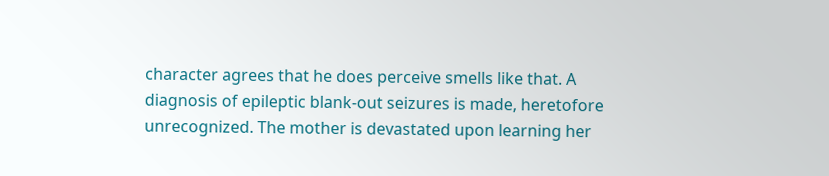character agrees that he does perceive smells like that. A diagnosis of epileptic blank-out seizures is made, heretofore unrecognized. The mother is devastated upon learning her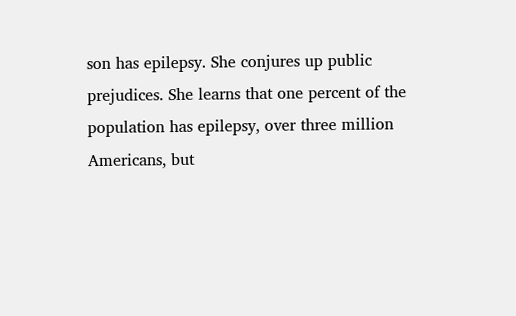son has epilepsy. She conjures up public prejudices. She learns that one percent of the population has epilepsy, over three million Americans, but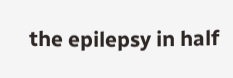the epilepsy in half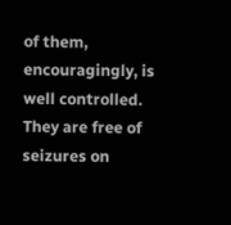of them, encouragingly, is well controlled. They are free of seizures on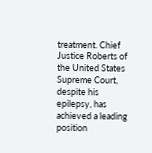treatment. Chief Justice Roberts of the United States Supreme Court, despite his epilepsy, has achieved a leading position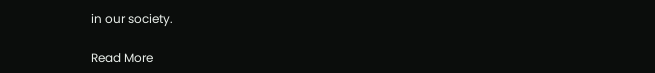in our society.

Read More